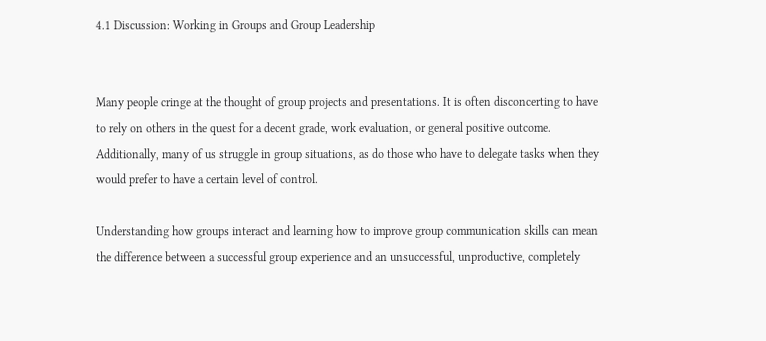4.1 Discussion: Working in Groups and Group Leadership


Many people cringe at the thought of group projects and presentations. It is often disconcerting to have to rely on others in the quest for a decent grade, work evaluation, or general positive outcome. Additionally, many of us struggle in group situations, as do those who have to delegate tasks when they would prefer to have a certain level of control.

Understanding how groups interact and learning how to improve group communication skills can mean the difference between a successful group experience and an unsuccessful, unproductive, completely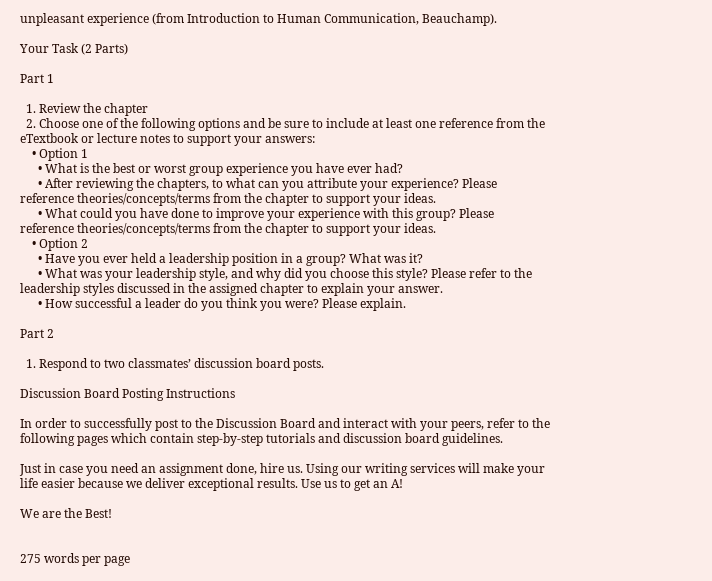unpleasant experience (from Introduction to Human Communication, Beauchamp).

Your Task (2 Parts)

Part 1

  1. Review the chapter
  2. Choose one of the following options and be sure to include at least one reference from the eTextbook or lecture notes to support your answers:
    • Option 1
      • What is the best or worst group experience you have ever had?
      • After reviewing the chapters, to what can you attribute your experience? Please reference theories/concepts/terms from the chapter to support your ideas.
      • What could you have done to improve your experience with this group? Please reference theories/concepts/terms from the chapter to support your ideas.
    • Option 2
      • Have you ever held a leadership position in a group? What was it?
      • What was your leadership style, and why did you choose this style? Please refer to the leadership styles discussed in the assigned chapter to explain your answer.
      • How successful a leader do you think you were? Please explain.

Part 2

  1. Respond to two classmates’ discussion board posts.

Discussion Board Posting Instructions

In order to successfully post to the Discussion Board and interact with your peers, refer to the following pages which contain step-by-step tutorials and discussion board guidelines.

Just in case you need an assignment done, hire us. Using our writing services will make your life easier because we deliver exceptional results. Use us to get an A!

We are the Best!


275 words per page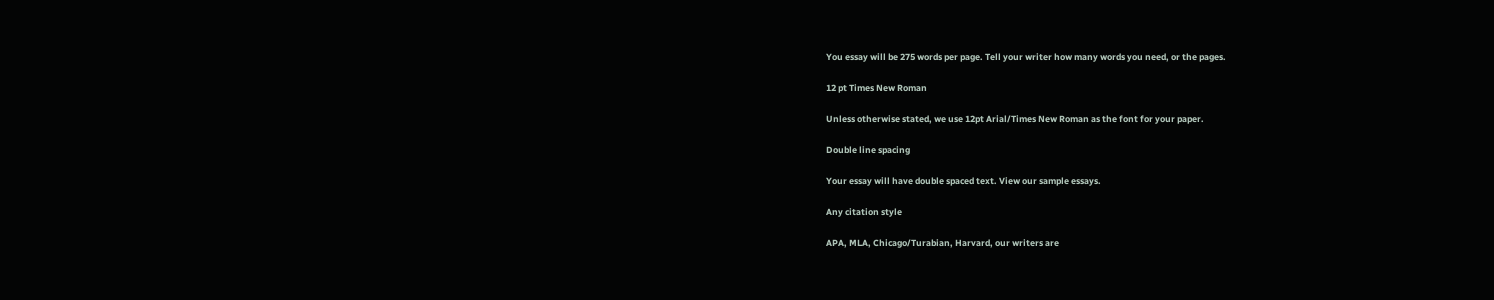You essay will be 275 words per page. Tell your writer how many words you need, or the pages.

12 pt Times New Roman

Unless otherwise stated, we use 12pt Arial/Times New Roman as the font for your paper.

Double line spacing

Your essay will have double spaced text. View our sample essays.

Any citation style

APA, MLA, Chicago/Turabian, Harvard, our writers are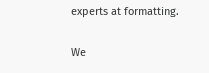experts at formatting.

We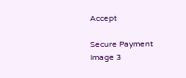Accept

Secure Payment
Image 3